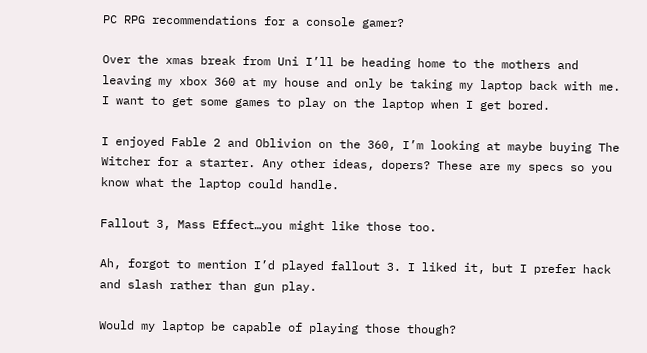PC RPG recommendations for a console gamer?

Over the xmas break from Uni I’ll be heading home to the mothers and leaving my xbox 360 at my house and only be taking my laptop back with me. I want to get some games to play on the laptop when I get bored.

I enjoyed Fable 2 and Oblivion on the 360, I’m looking at maybe buying The Witcher for a starter. Any other ideas, dopers? These are my specs so you know what the laptop could handle.

Fallout 3, Mass Effect…you might like those too.

Ah, forgot to mention I’d played fallout 3. I liked it, but I prefer hack and slash rather than gun play.

Would my laptop be capable of playing those though?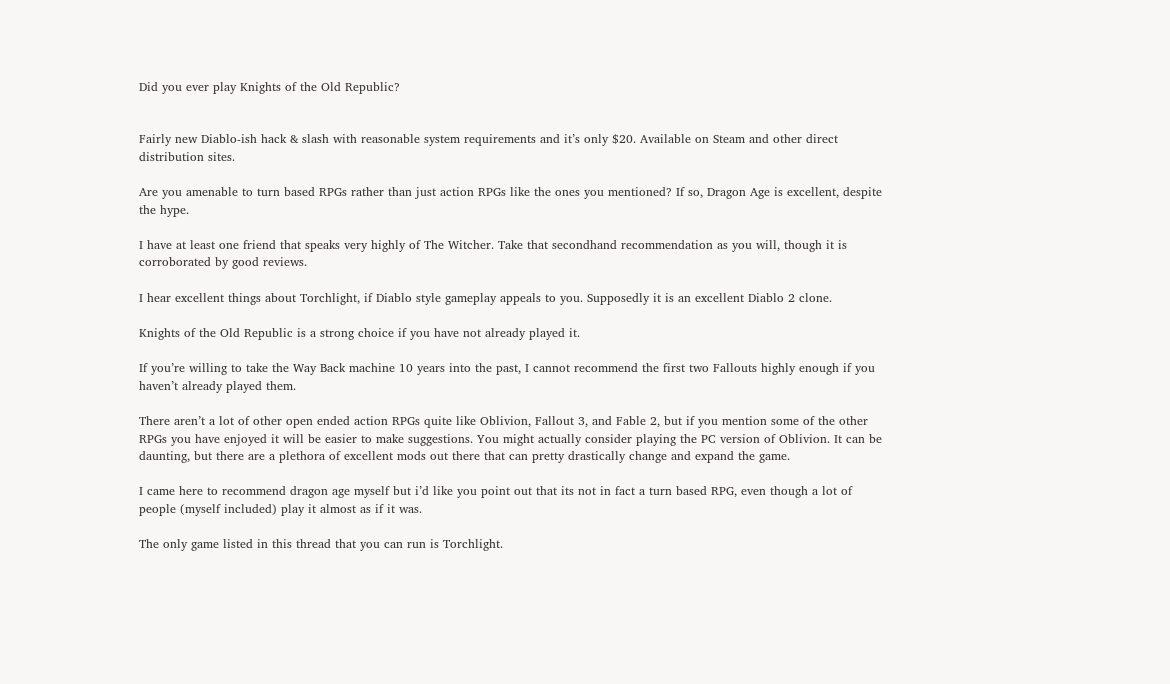Did you ever play Knights of the Old Republic?


Fairly new Diablo-ish hack & slash with reasonable system requirements and it’s only $20. Available on Steam and other direct distribution sites.

Are you amenable to turn based RPGs rather than just action RPGs like the ones you mentioned? If so, Dragon Age is excellent, despite the hype.

I have at least one friend that speaks very highly of The Witcher. Take that secondhand recommendation as you will, though it is corroborated by good reviews.

I hear excellent things about Torchlight, if Diablo style gameplay appeals to you. Supposedly it is an excellent Diablo 2 clone.

Knights of the Old Republic is a strong choice if you have not already played it.

If you’re willing to take the Way Back machine 10 years into the past, I cannot recommend the first two Fallouts highly enough if you haven’t already played them.

There aren’t a lot of other open ended action RPGs quite like Oblivion, Fallout 3, and Fable 2, but if you mention some of the other RPGs you have enjoyed it will be easier to make suggestions. You might actually consider playing the PC version of Oblivion. It can be daunting, but there are a plethora of excellent mods out there that can pretty drastically change and expand the game.

I came here to recommend dragon age myself but i’d like you point out that its not in fact a turn based RPG, even though a lot of people (myself included) play it almost as if it was.

The only game listed in this thread that you can run is Torchlight.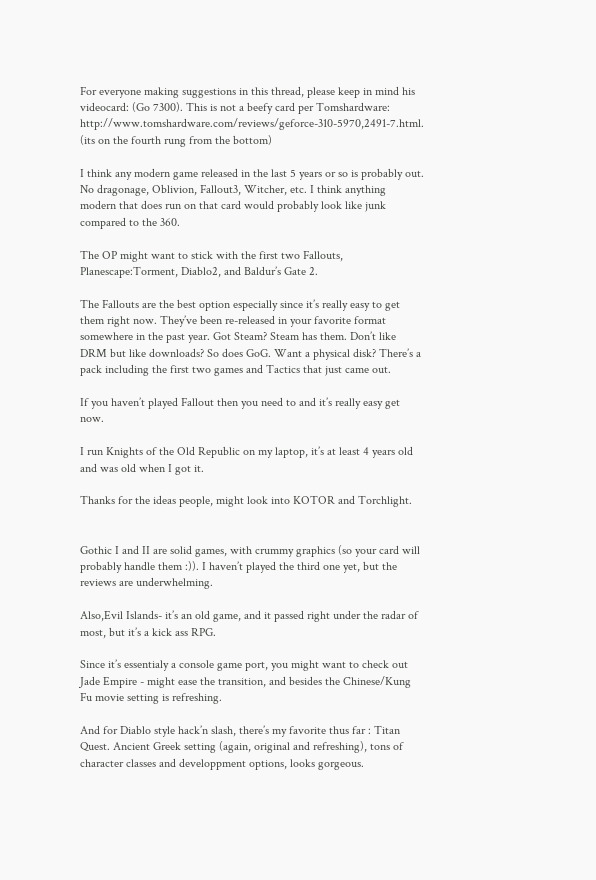For everyone making suggestions in this thread, please keep in mind his videocard: (Go 7300). This is not a beefy card per Tomshardware: http://www.tomshardware.com/reviews/geforce-310-5970,2491-7.html. (its on the fourth rung from the bottom)

I think any modern game released in the last 5 years or so is probably out. No dragonage, Oblivion, Fallout3, Witcher, etc. I think anything modern that does run on that card would probably look like junk compared to the 360.

The OP might want to stick with the first two Fallouts, Planescape:Torment, Diablo2, and Baldur’s Gate 2.

The Fallouts are the best option especially since it’s really easy to get them right now. They’ve been re-released in your favorite format somewhere in the past year. Got Steam? Steam has them. Don’t like DRM but like downloads? So does GoG. Want a physical disk? There’s a pack including the first two games and Tactics that just came out.

If you haven’t played Fallout then you need to and it’s really easy get now.

I run Knights of the Old Republic on my laptop, it’s at least 4 years old and was old when I got it.

Thanks for the ideas people, might look into KOTOR and Torchlight.


Gothic I and II are solid games, with crummy graphics (so your card will probably handle them :)). I haven’t played the third one yet, but the reviews are underwhelming.

Also,Evil Islands- it’s an old game, and it passed right under the radar of most, but it’s a kick ass RPG.

Since it’s essentialy a console game port, you might want to check out Jade Empire - might ease the transition, and besides the Chinese/Kung Fu movie setting is refreshing.

And for Diablo style hack’n slash, there’s my favorite thus far : Titan Quest. Ancient Greek setting (again, original and refreshing), tons of character classes and developpment options, looks gorgeous.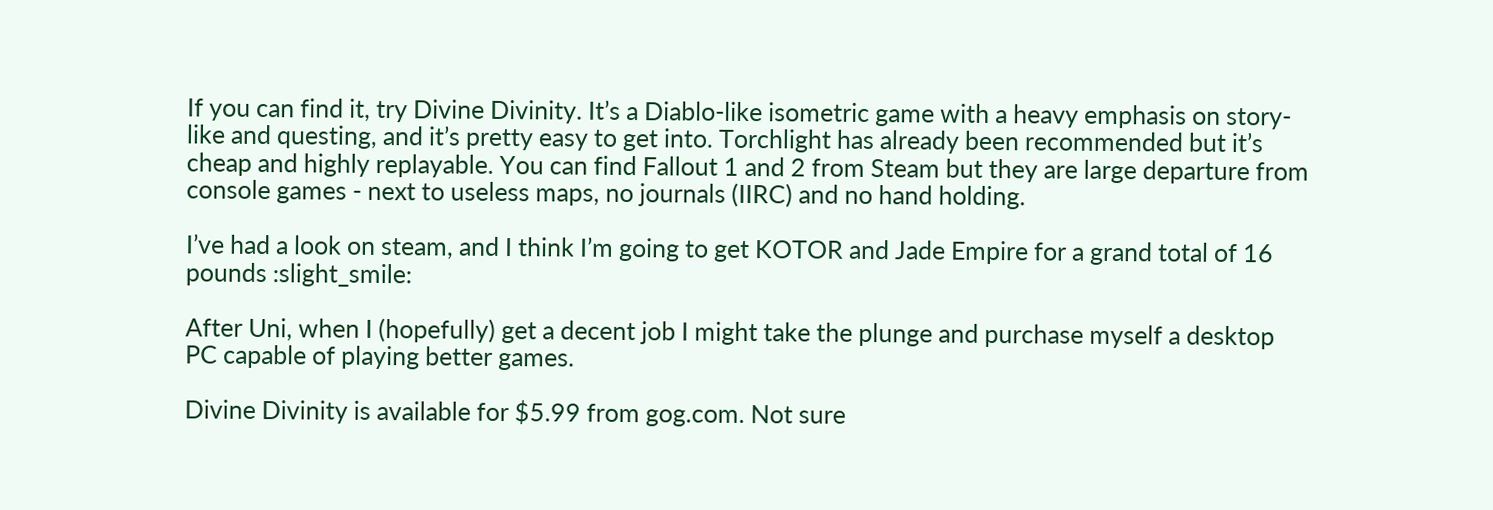If you can find it, try Divine Divinity. It’s a Diablo-like isometric game with a heavy emphasis on story-like and questing, and it’s pretty easy to get into. Torchlight has already been recommended but it’s cheap and highly replayable. You can find Fallout 1 and 2 from Steam but they are large departure from console games - next to useless maps, no journals (IIRC) and no hand holding.

I’ve had a look on steam, and I think I’m going to get KOTOR and Jade Empire for a grand total of 16 pounds :slight_smile:

After Uni, when I (hopefully) get a decent job I might take the plunge and purchase myself a desktop PC capable of playing better games.

Divine Divinity is available for $5.99 from gog.com. Not sure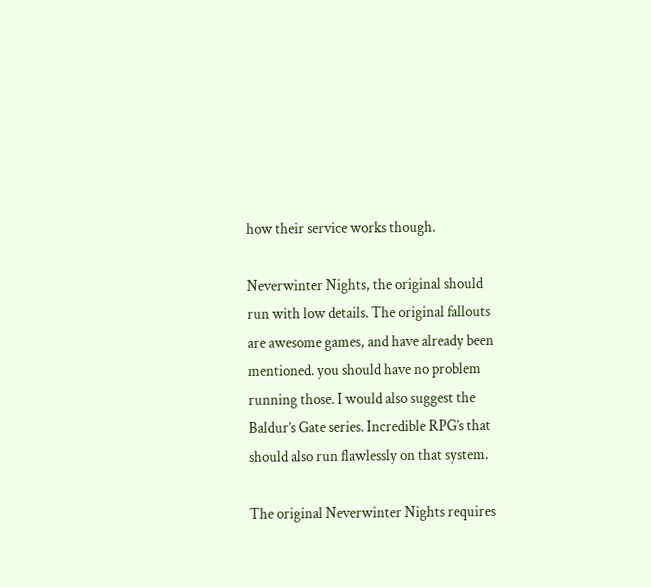how their service works though.

Neverwinter Nights, the original should run with low details. The original fallouts are awesome games, and have already been mentioned. you should have no problem running those. I would also suggest the Baldur’s Gate series. Incredible RPG’s that should also run flawlessly on that system.

The original Neverwinter Nights requires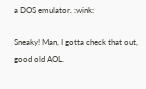a DOS emulator. :wink:

Sneaky! Man, I gotta check that out, good old AOL.